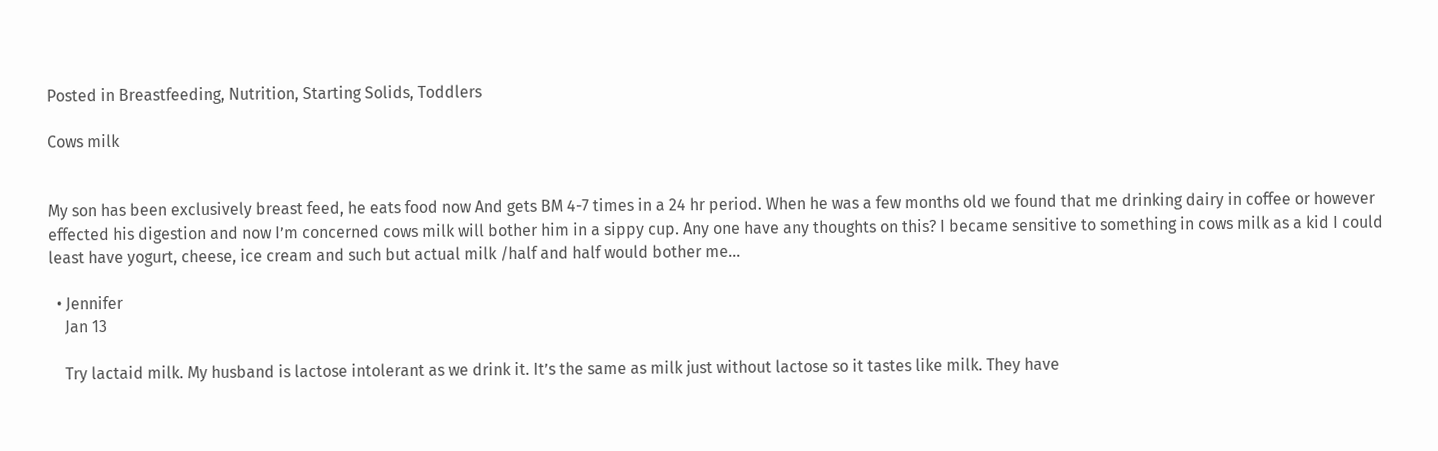Posted in Breastfeeding, Nutrition, Starting Solids, Toddlers

Cows milk


My son has been exclusively breast feed, he eats food now And gets BM 4-7 times in a 24 hr period. When he was a few months old we found that me drinking dairy in coffee or however effected his digestion and now I’m concerned cows milk will bother him in a sippy cup. Any one have any thoughts on this? I became sensitive to something in cows milk as a kid I could least have yogurt, cheese, ice cream and such but actual milk /half and half would bother me...

  • Jennifer
    Jan 13

    Try lactaid milk. My husband is lactose intolerant as we drink it. It’s the same as milk just without lactose so it tastes like milk. They have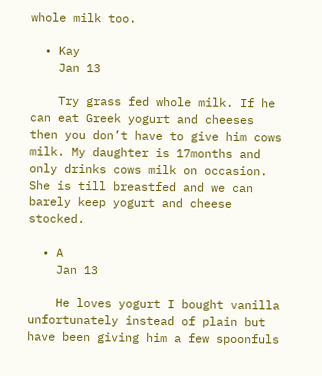whole milk too.

  • Kay
    Jan 13

    Try grass fed whole milk. If he can eat Greek yogurt and cheeses then you don’t have to give him cows milk. My daughter is 17months and only drinks cows milk on occasion. She is till breastfed and we can barely keep yogurt and cheese stocked.

  • A
    Jan 13

    He loves yogurt I bought vanilla unfortunately instead of plain but have been giving him a few spoonfuls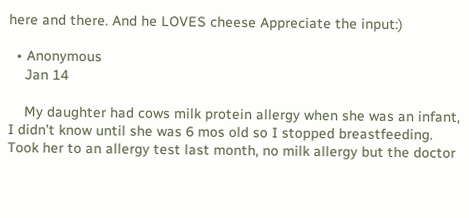here and there. And he LOVES cheese Appreciate the input:)

  • Anonymous
    Jan 14

    My daughter had cows milk protein allergy when she was an infant, I didn’t know until she was 6 mos old so I stopped breastfeeding. Took her to an allergy test last month, no milk allergy but the doctor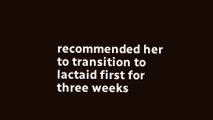recommended her to transition to lactaid first for three weeks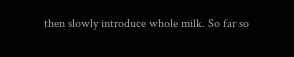then slowly introduce whole milk. So far so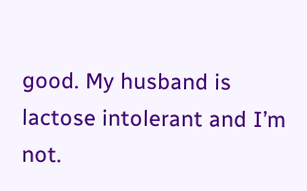good. My husband is lactose intolerant and I’m not.